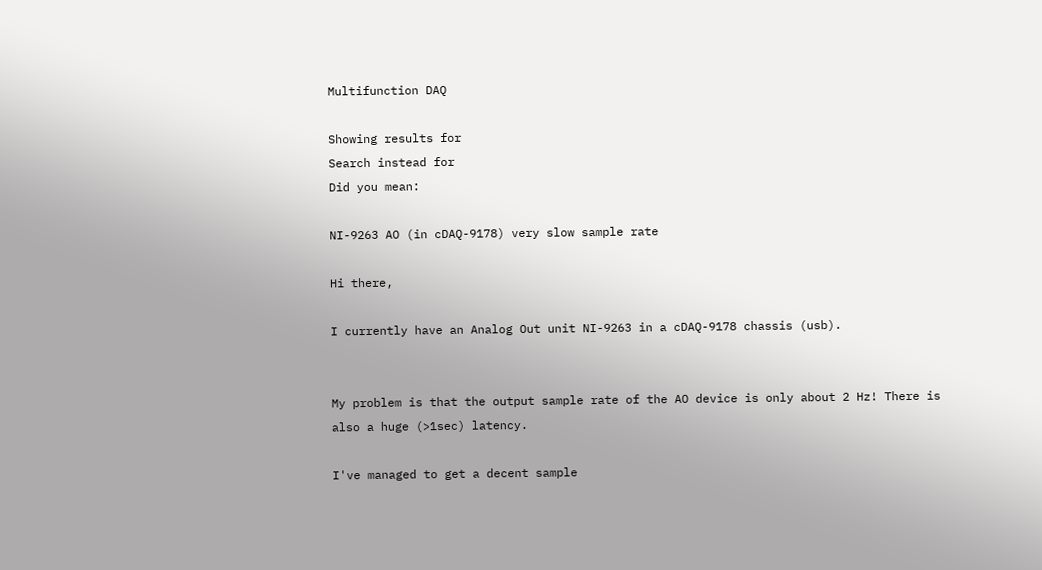Multifunction DAQ

Showing results for
Search instead for
Did you mean:

NI-9263 AO (in cDAQ-9178) very slow sample rate

Hi there,

I currently have an Analog Out unit NI-9263 in a cDAQ-9178 chassis (usb).


My problem is that the output sample rate of the AO device is only about 2 Hz! There is also a huge (>1sec) latency.

I've managed to get a decent sample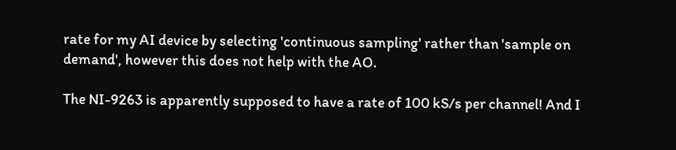rate for my AI device by selecting 'continuous sampling' rather than 'sample on demand', however this does not help with the AO.

The NI-9263 is apparently supposed to have a rate of 100 kS/s per channel! And I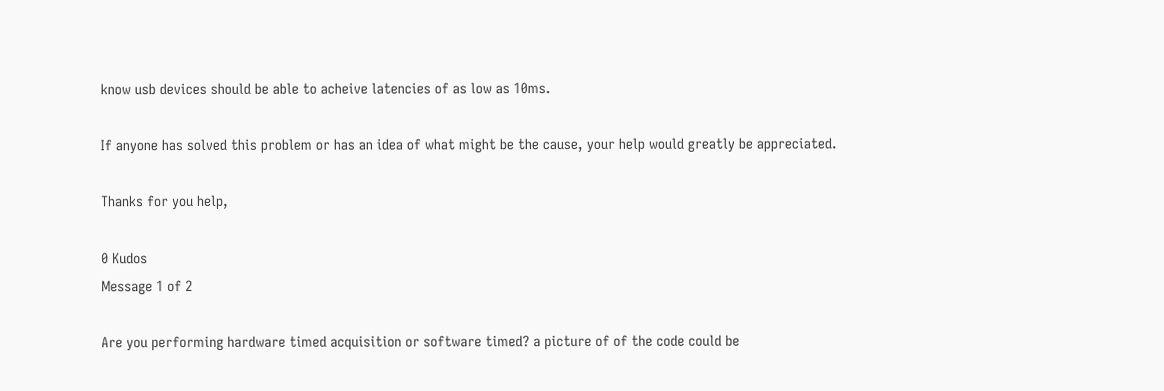know usb devices should be able to acheive latencies of as low as 10ms.

If anyone has solved this problem or has an idea of what might be the cause, your help would greatly be appreciated.

Thanks for you help,

0 Kudos
Message 1 of 2

Are you performing hardware timed acquisition or software timed? a picture of of the code could be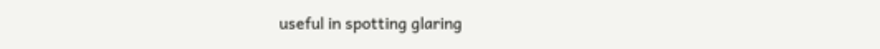useful in spotting glaring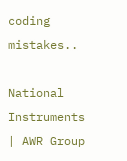coding mistakes..

National Instruments | AWR Group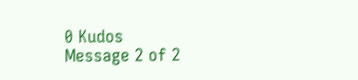0 Kudos
Message 2 of 2